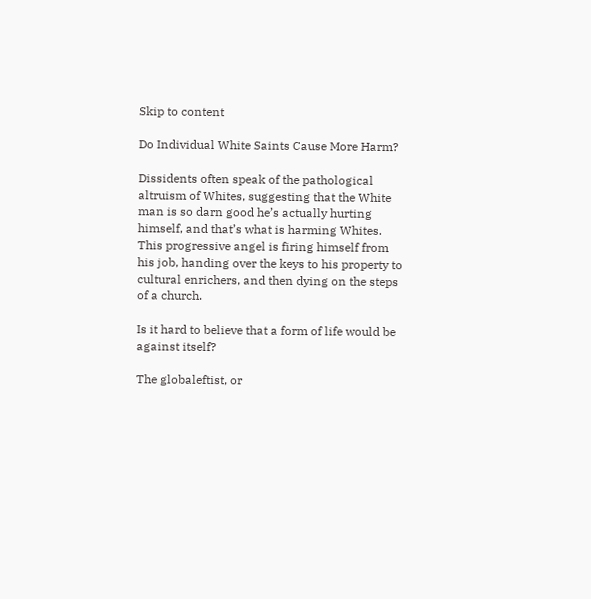Skip to content

Do Individual White Saints Cause More Harm?

Dissidents often speak of the pathological altruism of Whites, suggesting that the White man is so darn good he’s actually hurting himself, and that’s what is harming Whites. This progressive angel is firing himself from his job, handing over the keys to his property to cultural enrichers, and then dying on the steps of a church.

Is it hard to believe that a form of life would be against itself?

The globaleftist, or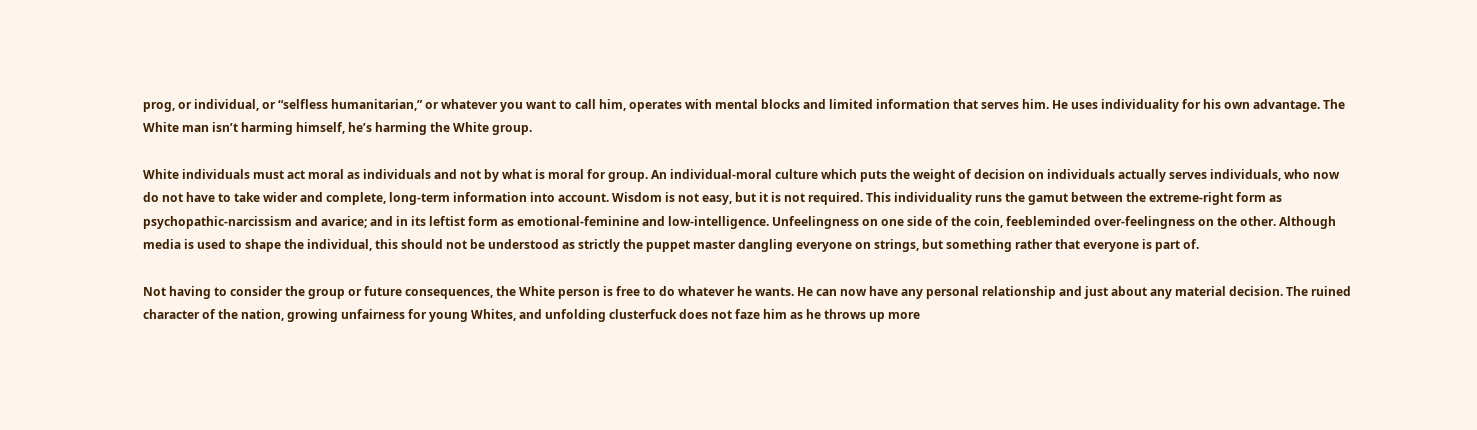prog, or individual, or “selfless humanitarian,” or whatever you want to call him, operates with mental blocks and limited information that serves him. He uses individuality for his own advantage. The White man isn’t harming himself, he’s harming the White group.

White individuals must act moral as individuals and not by what is moral for group. An individual-moral culture which puts the weight of decision on individuals actually serves individuals, who now do not have to take wider and complete, long-term information into account. Wisdom is not easy, but it is not required. This individuality runs the gamut between the extreme-right form as psychopathic-narcissism and avarice; and in its leftist form as emotional-feminine and low-intelligence. Unfeelingness on one side of the coin, feebleminded over-feelingness on the other. Although media is used to shape the individual, this should not be understood as strictly the puppet master dangling everyone on strings, but something rather that everyone is part of.

Not having to consider the group or future consequences, the White person is free to do whatever he wants. He can now have any personal relationship and just about any material decision. The ruined character of the nation, growing unfairness for young Whites, and unfolding clusterfuck does not faze him as he throws up more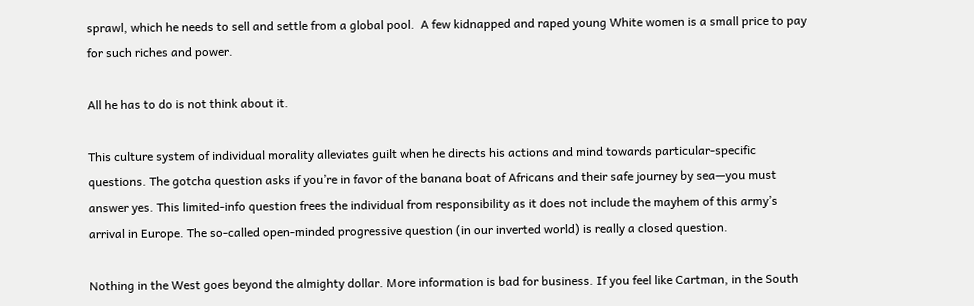sprawl, which he needs to sell and settle from a global pool.  A few kidnapped and raped young White women is a small price to pay for such riches and power.

All he has to do is not think about it.

This culture system of individual morality alleviates guilt when he directs his actions and mind towards particular-specific questions. The gotcha question asks if you’re in favor of the banana boat of Africans and their safe journey by sea—you must answer yes. This limited-info question frees the individual from responsibility as it does not include the mayhem of this army’s arrival in Europe. The so-called open-minded progressive question (in our inverted world) is really a closed question.

Nothing in the West goes beyond the almighty dollar. More information is bad for business. If you feel like Cartman, in the South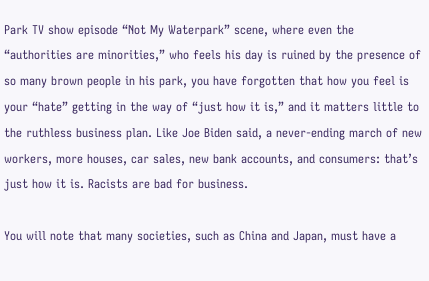Park TV show episode “Not My Waterpark” scene, where even the “authorities are minorities,” who feels his day is ruined by the presence of so many brown people in his park, you have forgotten that how you feel is your “hate” getting in the way of “just how it is,” and it matters little to the ruthless business plan. Like Joe Biden said, a never-ending march of new workers, more houses, car sales, new bank accounts, and consumers: that’s just how it is. Racists are bad for business.

You will note that many societies, such as China and Japan, must have a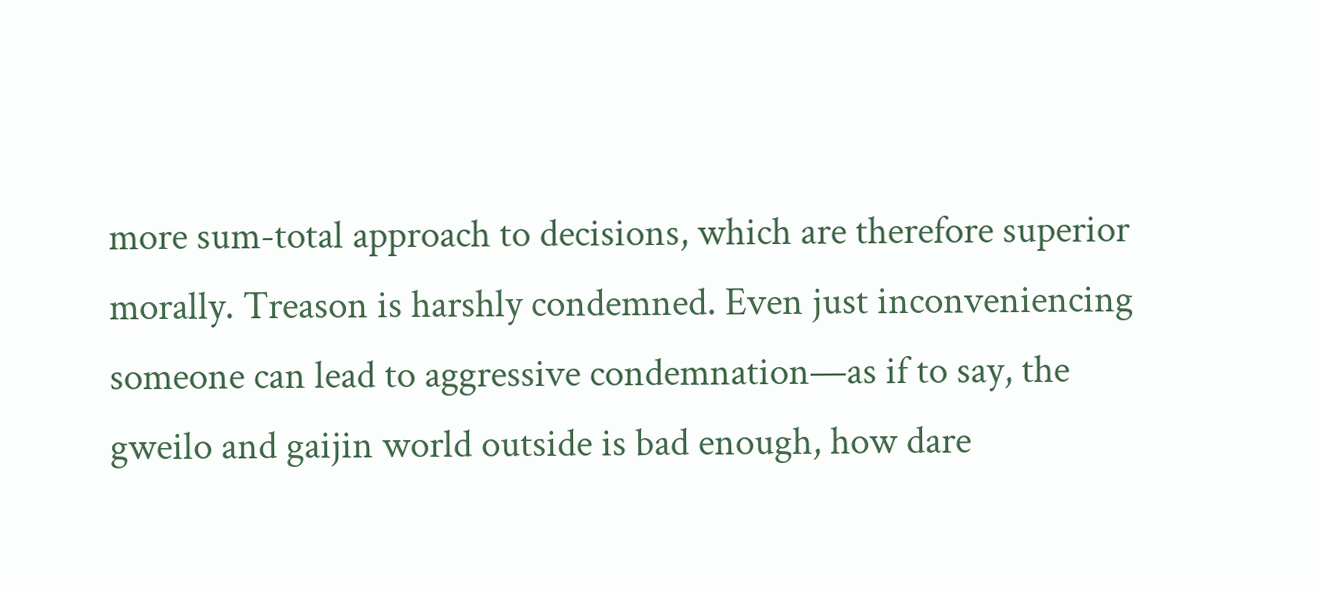more sum-total approach to decisions, which are therefore superior morally. Treason is harshly condemned. Even just inconveniencing someone can lead to aggressive condemnation—as if to say, the gweilo and gaijin world outside is bad enough, how dare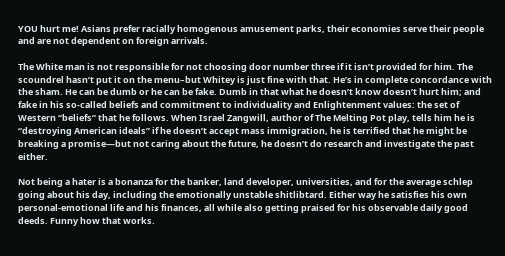YOU hurt me! Asians prefer racially homogenous amusement parks, their economies serve their people and are not dependent on foreign arrivals.

The White man is not responsible for not choosing door number three if it isn’t provided for him. The scoundrel hasn’t put it on the menu–but Whitey is just fine with that. He’s in complete concordance with the sham. He can be dumb or he can be fake. Dumb in that what he doesn’t know doesn’t hurt him; and fake in his so-called beliefs and commitment to individuality and Enlightenment values: the set of Western “beliefs” that he follows. When Israel Zangwill, author of The Melting Pot play, tells him he is “destroying American ideals” if he doesn’t accept mass immigration, he is terrified that he might be breaking a promise—but not caring about the future, he doesn’t do research and investigate the past either.

Not being a hater is a bonanza for the banker, land developer, universities, and for the average schlep going about his day, including the emotionally unstable shitlibtard. Either way he satisfies his own personal-emotional life and his finances, all while also getting praised for his observable daily good deeds. Funny how that works.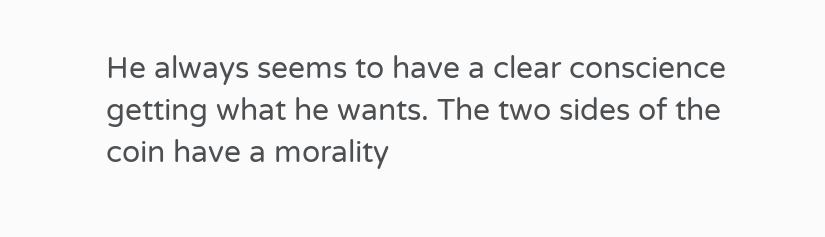He always seems to have a clear conscience getting what he wants. The two sides of the coin have a morality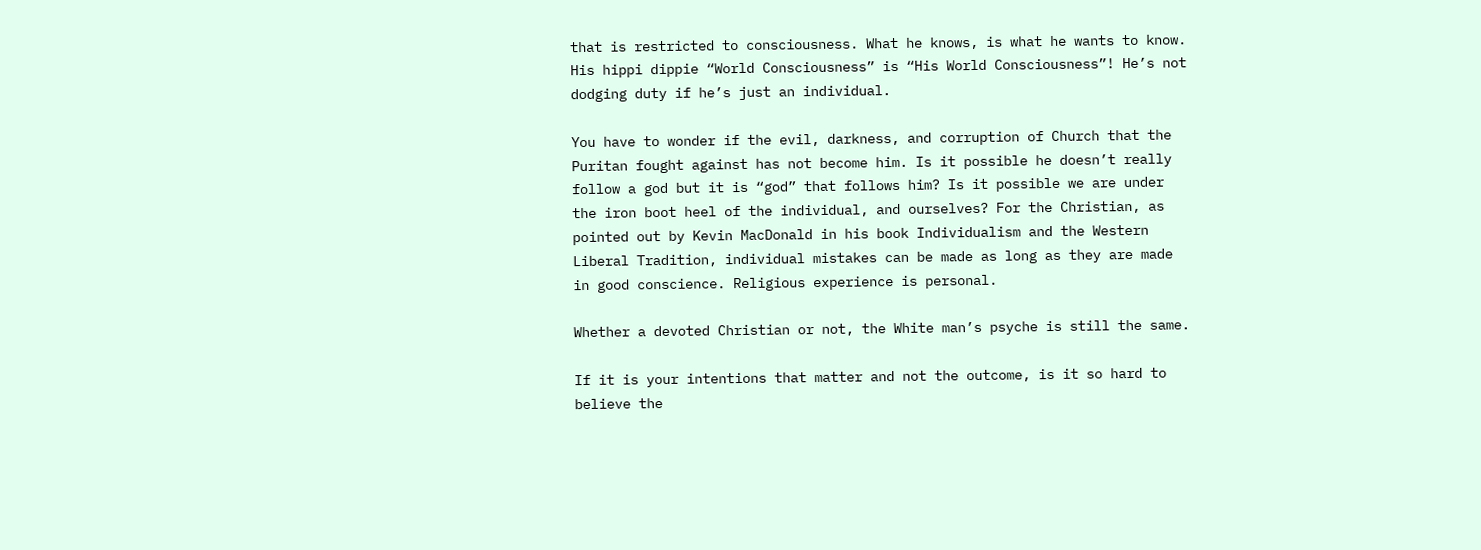that is restricted to consciousness. What he knows, is what he wants to know. His hippi dippie “World Consciousness” is “His World Consciousness”! He’s not dodging duty if he’s just an individual.

You have to wonder if the evil, darkness, and corruption of Church that the Puritan fought against has not become him. Is it possible he doesn’t really follow a god but it is “god” that follows him? Is it possible we are under the iron boot heel of the individual, and ourselves? For the Christian, as pointed out by Kevin MacDonald in his book Individualism and the Western Liberal Tradition, individual mistakes can be made as long as they are made in good conscience. Religious experience is personal.

Whether a devoted Christian or not, the White man’s psyche is still the same.

If it is your intentions that matter and not the outcome, is it so hard to believe the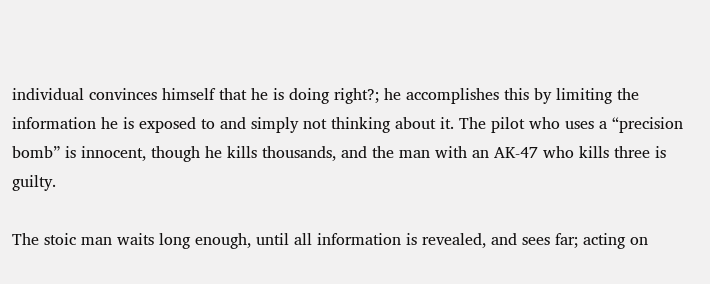individual convinces himself that he is doing right?; he accomplishes this by limiting the information he is exposed to and simply not thinking about it. The pilot who uses a “precision bomb” is innocent, though he kills thousands, and the man with an AK-47 who kills three is guilty.

The stoic man waits long enough, until all information is revealed, and sees far; acting on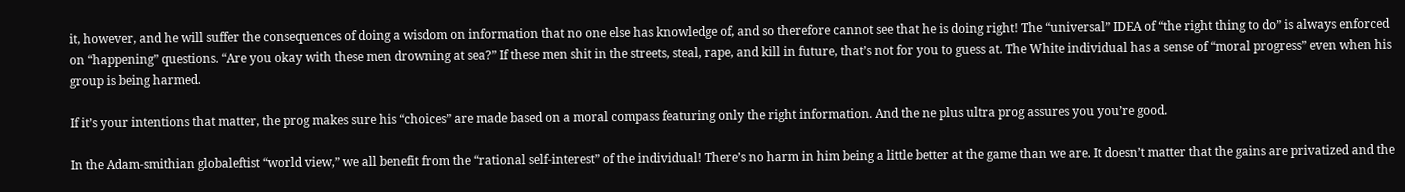it, however, and he will suffer the consequences of doing a wisdom on information that no one else has knowledge of, and so therefore cannot see that he is doing right! The “universal” IDEA of “the right thing to do” is always enforced on “happening” questions. “Are you okay with these men drowning at sea?” If these men shit in the streets, steal, rape, and kill in future, that’s not for you to guess at. The White individual has a sense of “moral progress” even when his group is being harmed.

If it’s your intentions that matter, the prog makes sure his “choices” are made based on a moral compass featuring only the right information. And the ne plus ultra prog assures you you’re good.

In the Adam-smithian globaleftist “world view,” we all benefit from the “rational self-interest” of the individual! There’s no harm in him being a little better at the game than we are. It doesn’t matter that the gains are privatized and the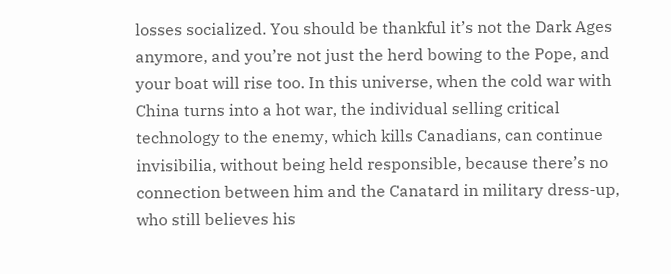losses socialized. You should be thankful it’s not the Dark Ages anymore, and you’re not just the herd bowing to the Pope, and your boat will rise too. In this universe, when the cold war with China turns into a hot war, the individual selling critical technology to the enemy, which kills Canadians, can continue invisibilia, without being held responsible, because there’s no connection between him and the Canatard in military dress-up, who still believes his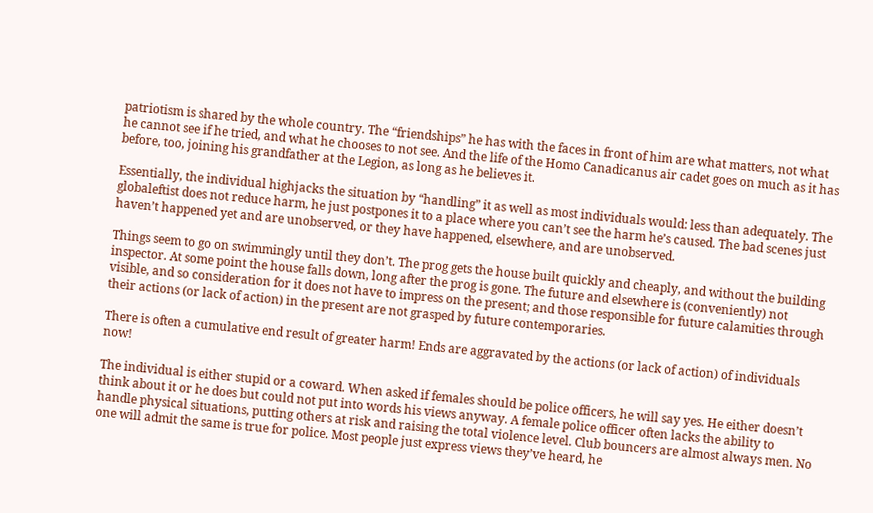patriotism is shared by the whole country. The “friendships” he has with the faces in front of him are what matters, not what he cannot see if he tried, and what he chooses to not see. And the life of the Homo Canadicanus air cadet goes on much as it has before, too, joining his grandfather at the Legion, as long as he believes it.

Essentially, the individual highjacks the situation by “handling” it as well as most individuals would: less than adequately. The globaleftist does not reduce harm, he just postpones it to a place where you can’t see the harm he’s caused. The bad scenes just haven’t happened yet and are unobserved, or they have happened, elsewhere, and are unobserved.

Things seem to go on swimmingly until they don’t. The prog gets the house built quickly and cheaply, and without the building inspector. At some point the house falls down, long after the prog is gone. The future and elsewhere is (conveniently) not visible, and so consideration for it does not have to impress on the present; and those responsible for future calamities through their actions (or lack of action) in the present are not grasped by future contemporaries.

There is often a cumulative end result of greater harm! Ends are aggravated by the actions (or lack of action) of individuals now!

The individual is either stupid or a coward. When asked if females should be police officers, he will say yes. He either doesn’t think about it or he does but could not put into words his views anyway. A female police officer often lacks the ability to handle physical situations, putting others at risk and raising the total violence level. Club bouncers are almost always men. No one will admit the same is true for police. Most people just express views they’ve heard, he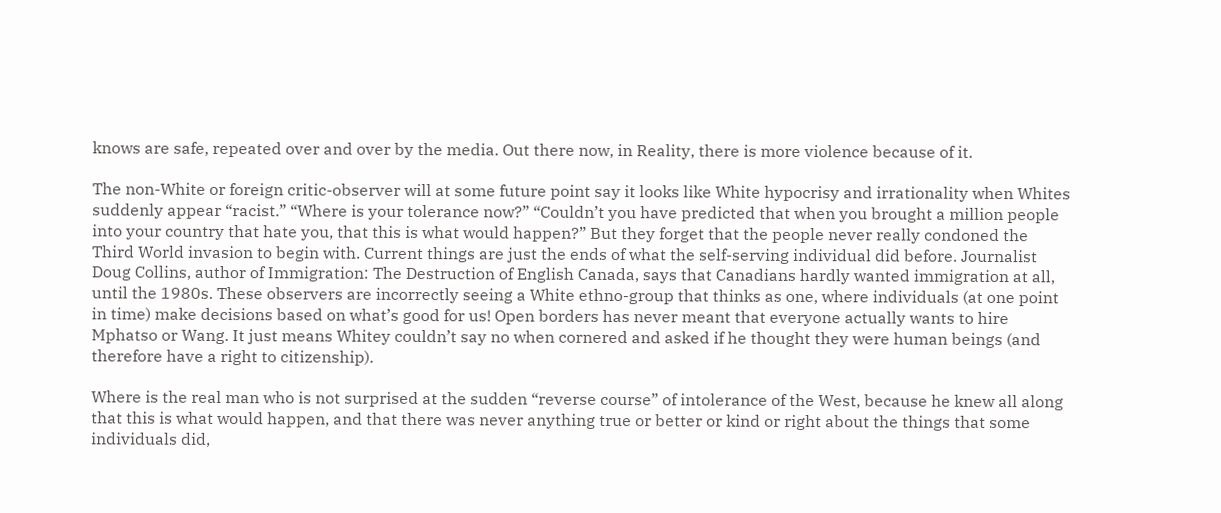knows are safe, repeated over and over by the media. Out there now, in Reality, there is more violence because of it.

The non-White or foreign critic-observer will at some future point say it looks like White hypocrisy and irrationality when Whites suddenly appear “racist.” “Where is your tolerance now?” “Couldn’t you have predicted that when you brought a million people into your country that hate you, that this is what would happen?” But they forget that the people never really condoned the Third World invasion to begin with. Current things are just the ends of what the self-serving individual did before. Journalist Doug Collins, author of Immigration: The Destruction of English Canada, says that Canadians hardly wanted immigration at all, until the 1980s. These observers are incorrectly seeing a White ethno-group that thinks as one, where individuals (at one point in time) make decisions based on what’s good for us! Open borders has never meant that everyone actually wants to hire Mphatso or Wang. It just means Whitey couldn’t say no when cornered and asked if he thought they were human beings (and therefore have a right to citizenship).

Where is the real man who is not surprised at the sudden “reverse course” of intolerance of the West, because he knew all along that this is what would happen, and that there was never anything true or better or kind or right about the things that some individuals did,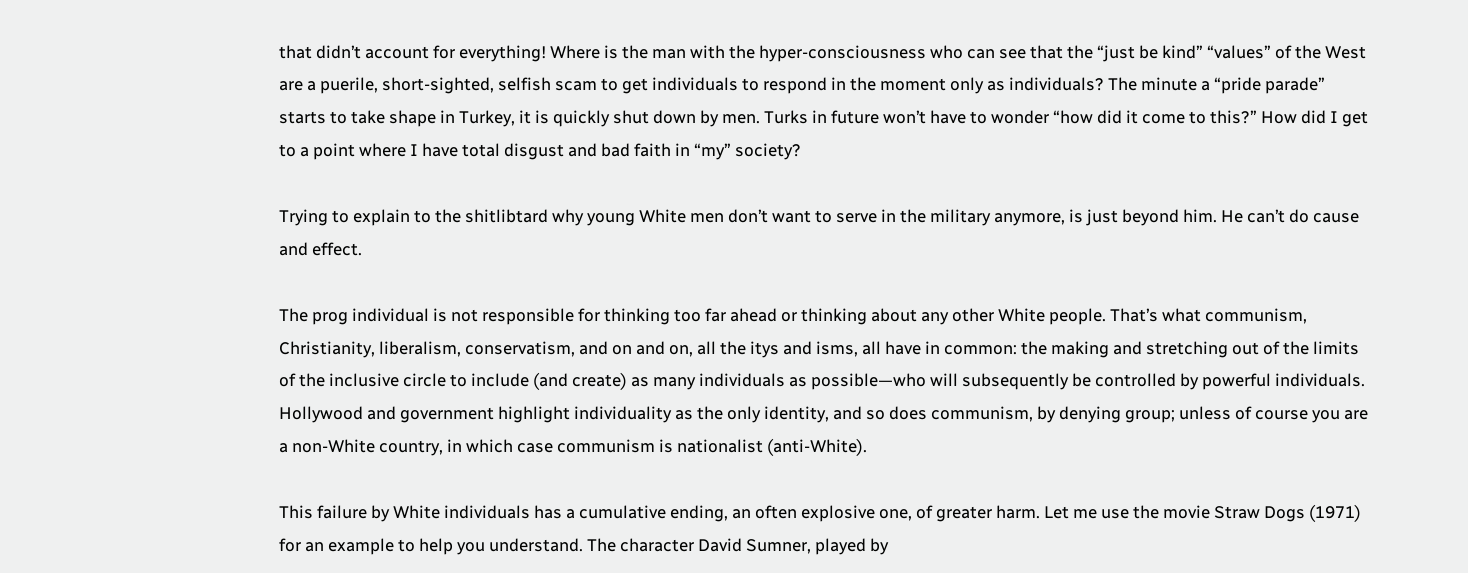that didn’t account for everything! Where is the man with the hyper-consciousness who can see that the “just be kind” “values” of the West are a puerile, short-sighted, selfish scam to get individuals to respond in the moment only as individuals? The minute a “pride parade” starts to take shape in Turkey, it is quickly shut down by men. Turks in future won’t have to wonder “how did it come to this?” How did I get to a point where I have total disgust and bad faith in “my” society?

Trying to explain to the shitlibtard why young White men don’t want to serve in the military anymore, is just beyond him. He can’t do cause and effect.

The prog individual is not responsible for thinking too far ahead or thinking about any other White people. That’s what communism, Christianity, liberalism, conservatism, and on and on, all the itys and isms, all have in common: the making and stretching out of the limits of the inclusive circle to include (and create) as many individuals as possible—who will subsequently be controlled by powerful individuals. Hollywood and government highlight individuality as the only identity, and so does communism, by denying group; unless of course you are a non-White country, in which case communism is nationalist (anti-White).

This failure by White individuals has a cumulative ending, an often explosive one, of greater harm. Let me use the movie Straw Dogs (1971) for an example to help you understand. The character David Sumner, played by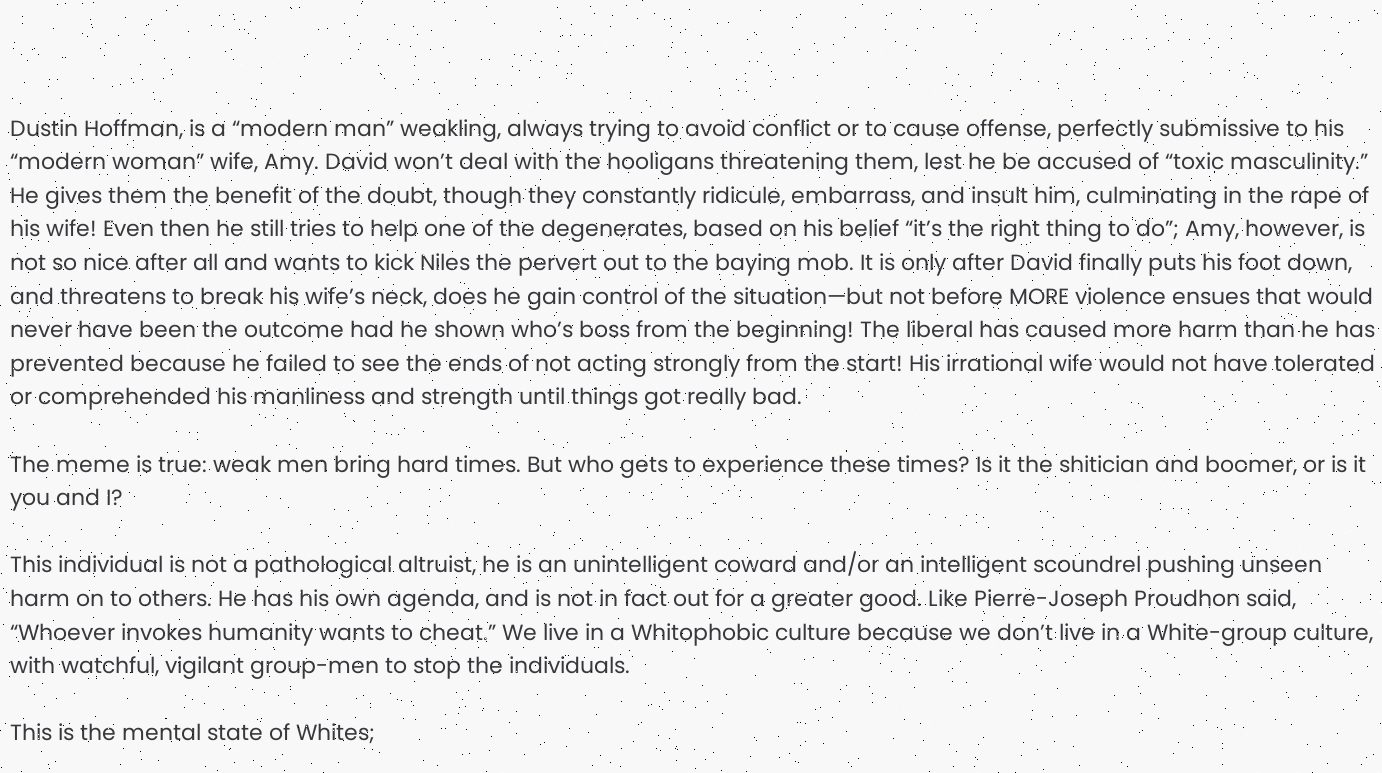Dustin Hoffman, is a “modern man” weakling, always trying to avoid conflict or to cause offense, perfectly submissive to his “modern woman” wife, Amy. David won’t deal with the hooligans threatening them, lest he be accused of “toxic masculinity.” He gives them the benefit of the doubt, though they constantly ridicule, embarrass, and insult him, culminating in the rape of his wife! Even then he still tries to help one of the degenerates, based on his belief “it’s the right thing to do”; Amy, however, is not so nice after all and wants to kick Niles the pervert out to the baying mob. It is only after David finally puts his foot down, and threatens to break his wife’s neck, does he gain control of the situation—but not before MORE violence ensues that would never have been the outcome had he shown who’s boss from the beginning! The liberal has caused more harm than he has prevented because he failed to see the ends of not acting strongly from the start! His irrational wife would not have tolerated or comprehended his manliness and strength until things got really bad.

The meme is true: weak men bring hard times. But who gets to experience these times? Is it the shitician and boomer, or is it you and I?

This individual is not a pathological altruist, he is an unintelligent coward and/or an intelligent scoundrel pushing unseen harm on to others. He has his own agenda, and is not in fact out for a greater good. Like Pierre-Joseph Proudhon said, “Whoever invokes humanity wants to cheat.” We live in a Whitophobic culture because we don’t live in a White-group culture, with watchful, vigilant group-men to stop the individuals.

This is the mental state of Whites;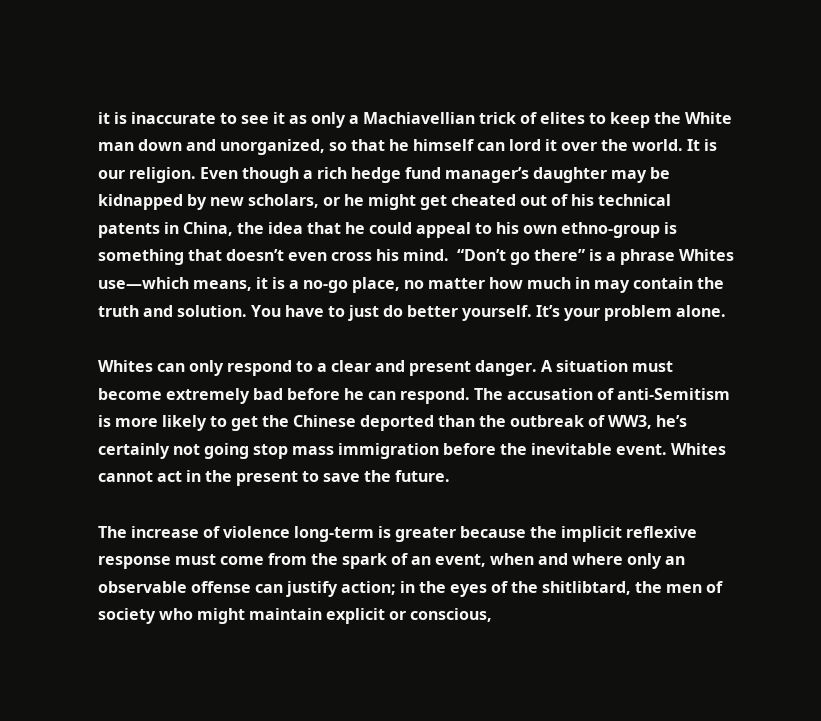it is inaccurate to see it as only a Machiavellian trick of elites to keep the White man down and unorganized, so that he himself can lord it over the world. It is our religion. Even though a rich hedge fund manager’s daughter may be kidnapped by new scholars, or he might get cheated out of his technical patents in China, the idea that he could appeal to his own ethno-group is something that doesn’t even cross his mind.  “Don’t go there” is a phrase Whites use—which means, it is a no-go place, no matter how much in may contain the truth and solution. You have to just do better yourself. It’s your problem alone.

Whites can only respond to a clear and present danger. A situation must become extremely bad before he can respond. The accusation of anti-Semitism is more likely to get the Chinese deported than the outbreak of WW3, he’s certainly not going stop mass immigration before the inevitable event. Whites cannot act in the present to save the future.

The increase of violence long-term is greater because the implicit reflexive response must come from the spark of an event, when and where only an observable offense can justify action; in the eyes of the shitlibtard, the men of society who might maintain explicit or conscious,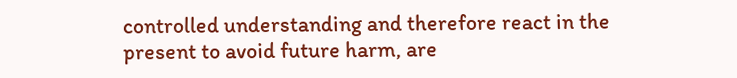controlled understanding and therefore react in the present to avoid future harm, are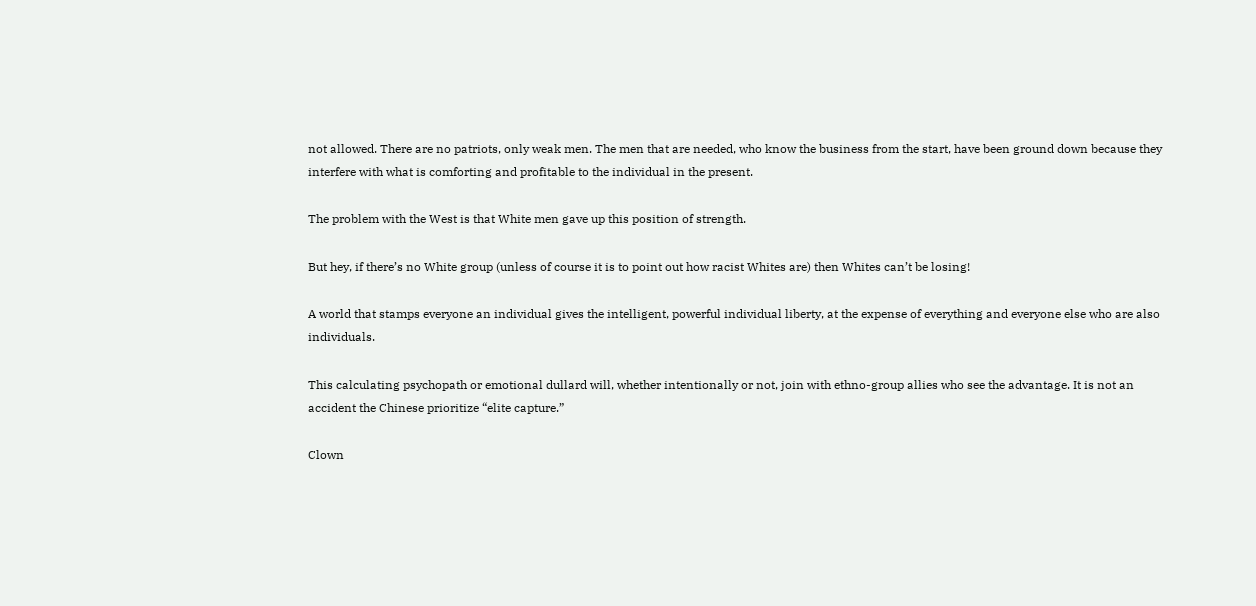not allowed. There are no patriots, only weak men. The men that are needed, who know the business from the start, have been ground down because they interfere with what is comforting and profitable to the individual in the present.

The problem with the West is that White men gave up this position of strength.

But hey, if there’s no White group (unless of course it is to point out how racist Whites are) then Whites can’t be losing!

A world that stamps everyone an individual gives the intelligent, powerful individual liberty, at the expense of everything and everyone else who are also individuals.

This calculating psychopath or emotional dullard will, whether intentionally or not, join with ethno-group allies who see the advantage. It is not an accident the Chinese prioritize “elite capture.”

Clown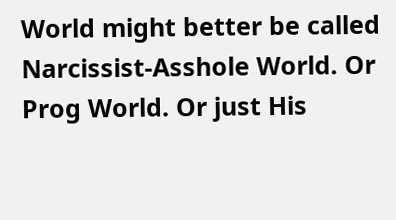World might better be called Narcissist-Asshole World. Or Prog World. Or just His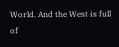World. And the West is full of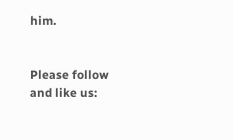him.


Please follow and like us: